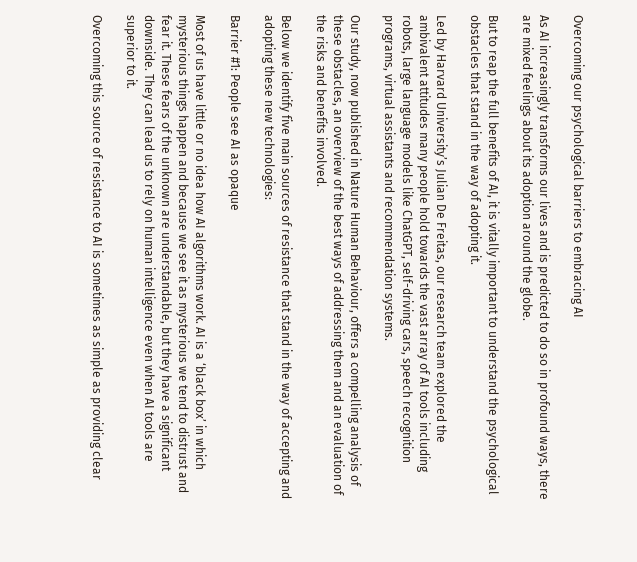Overcoming our psychological barriers to embracing AI

As AI increasingly transforms our lives and is predicted to do so in profound ways, there are mixed feelings about its adoption around the globe.

But to reap the full benefits of AI, it is vitally important to understand the psychological obstacles that stand in the way of adopting it.

Led by Harvard University’s Julian De Freitas, our research team explored the ambivalent attitudes many people hold towards the vast array of AI tools including robots, large language models like ChatGPT, self-driving cars, speech recognition programs, virtual assistants and recommendation systems.

Our study, now published in Nature Human Behaviour, offers a compelling analysis of these obstacles, an overview of the best ways of addressing them and an evaluation of the risks and benefits involved.

Below we identify five main sources of resistance that stand in the way of accepting and adopting these new technologies:

Barrier #1: People see AI as opaque

Most of us have little or no idea how AI algorithms work. AI is a ‘black box’ in which mysterious things happen and because we see it as mysterious we tend to distrust and fear it. These fears of the unknown are understandable, but they have a significant downside. They can lead us to rely on human intelligence even when AI tools are superior to it.

Overcoming this source of resistance to AI is sometimes as simple as providing clear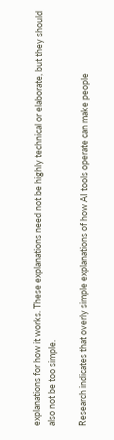explanations for how it works. These explanations need not be highly technical or elaborate, but they should also not be too simple.

Research indicates that overly simple explanations of how AI tools operate can make people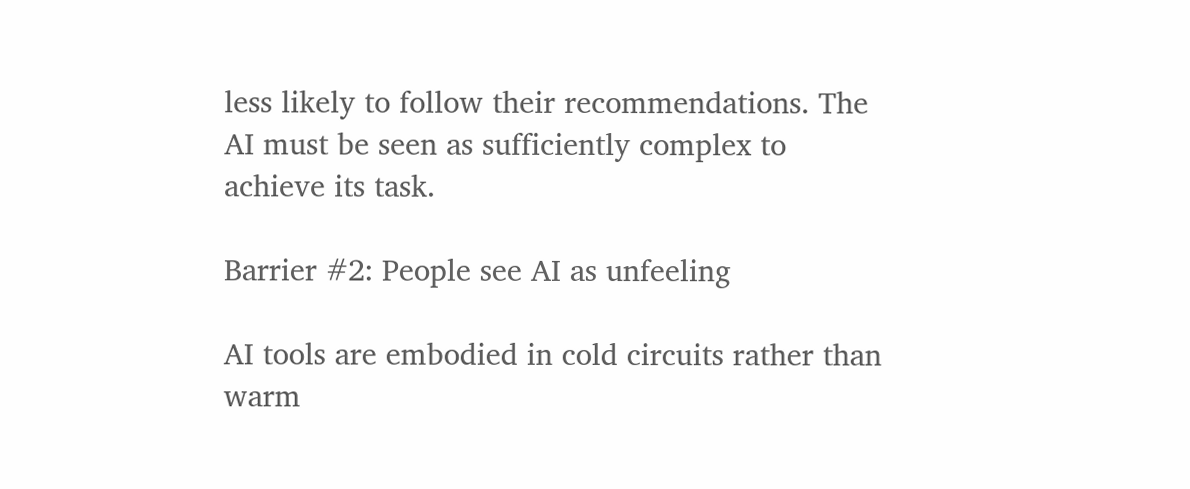less likely to follow their recommendations. The AI must be seen as sufficiently complex to achieve its task.

Barrier #2: People see AI as unfeeling

AI tools are embodied in cold circuits rather than warm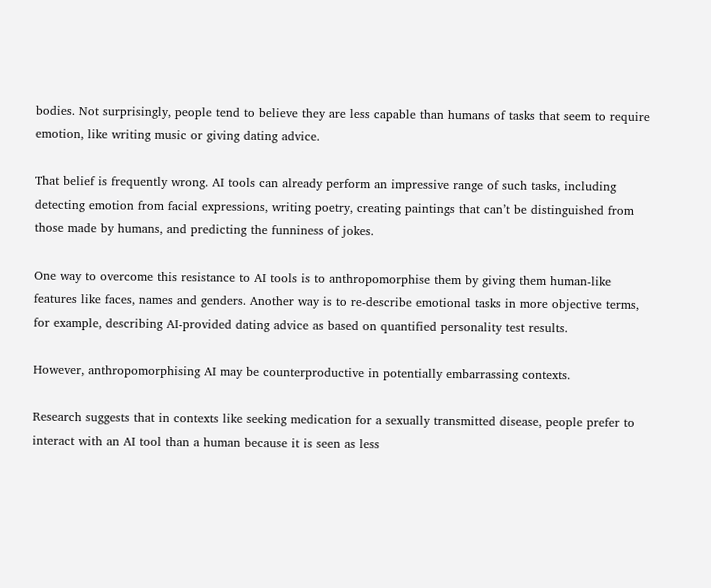bodies. Not surprisingly, people tend to believe they are less capable than humans of tasks that seem to require emotion, like writing music or giving dating advice.

That belief is frequently wrong. AI tools can already perform an impressive range of such tasks, including detecting emotion from facial expressions, writing poetry, creating paintings that can’t be distinguished from those made by humans, and predicting the funniness of jokes.

One way to overcome this resistance to AI tools is to anthropomorphise them by giving them human-like features like faces, names and genders. Another way is to re-describe emotional tasks in more objective terms, for example, describing AI-provided dating advice as based on quantified personality test results.

However, anthropomorphising AI may be counterproductive in potentially embarrassing contexts.

Research suggests that in contexts like seeking medication for a sexually transmitted disease, people prefer to interact with an AI tool than a human because it is seen as less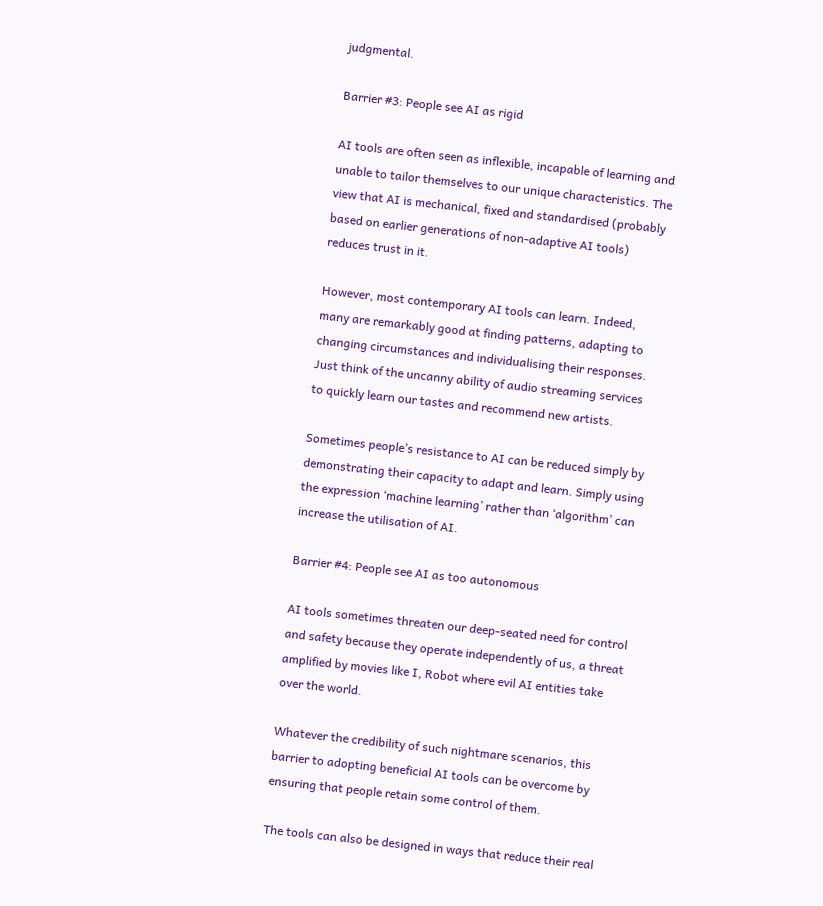judgmental.

Barrier #3: People see AI as rigid

AI tools are often seen as inflexible, incapable of learning and unable to tailor themselves to our unique characteristics. The view that AI is mechanical, fixed and standardised (probably based on earlier generations of non-adaptive AI tools) reduces trust in it.

However, most contemporary AI tools can learn. Indeed, many are remarkably good at finding patterns, adapting to changing circumstances and individualising their responses. Just think of the uncanny ability of audio streaming services to quickly learn our tastes and recommend new artists.

Sometimes people’s resistance to AI can be reduced simply by demonstrating their capacity to adapt and learn. Simply using the expression ‘machine learning’ rather than ‘algorithm’ can increase the utilisation of AI.

Barrier #4: People see AI as too autonomous

AI tools sometimes threaten our deep-seated need for control and safety because they operate independently of us, a threat amplified by movies like I, Robot where evil AI entities take over the world.

Whatever the credibility of such nightmare scenarios, this barrier to adopting beneficial AI tools can be overcome by ensuring that people retain some control of them.

The tools can also be designed in ways that reduce their real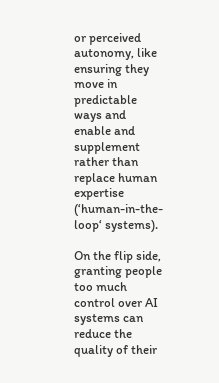or perceived autonomy, like ensuring they move in predictable ways and enable and supplement rather than replace human expertise (‘human-in-the-loop‘ systems).

On the flip side, granting people too much control over AI systems can reduce the quality of their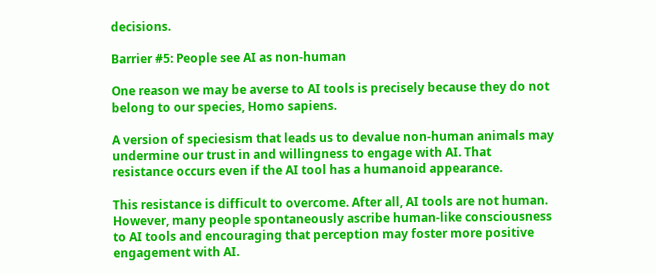decisions.

Barrier #5: People see AI as non-human

One reason we may be averse to AI tools is precisely because they do not belong to our species, Homo sapiens.

A version of speciesism that leads us to devalue non-human animals may undermine our trust in and willingness to engage with AI. That resistance occurs even if the AI tool has a humanoid appearance.

This resistance is difficult to overcome. After all, AI tools are not human. However, many people spontaneously ascribe human-like consciousness to AI tools and encouraging that perception may foster more positive engagement with AI.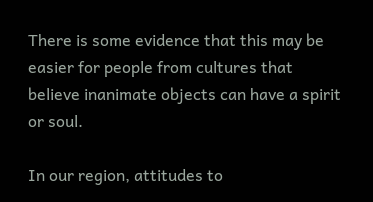There is some evidence that this may be easier for people from cultures that believe inanimate objects can have a spirit or soul.

In our region, attitudes to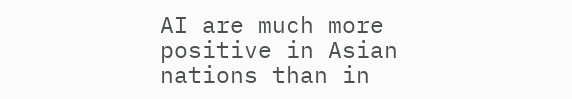AI are much more positive in Asian nations than in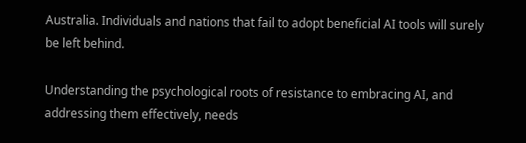Australia. Individuals and nations that fail to adopt beneficial AI tools will surely be left behind.

Understanding the psychological roots of resistance to embracing AI, and addressing them effectively, needs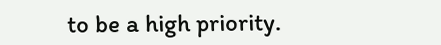to be a high priority.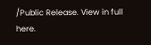/Public Release. View in full here.